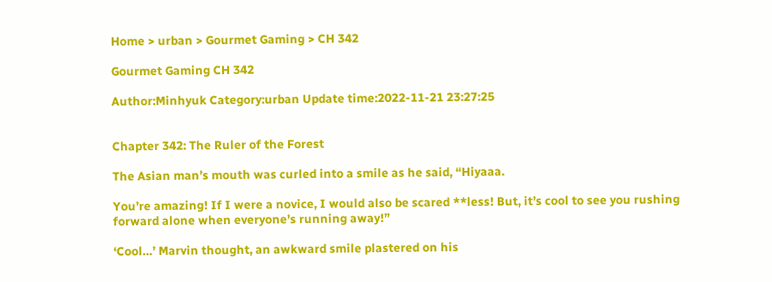Home > urban > Gourmet Gaming > CH 342

Gourmet Gaming CH 342

Author:Minhyuk Category:urban Update time:2022-11-21 23:27:25


Chapter 342: The Ruler of the Forest

The Asian man’s mouth was curled into a smile as he said, “Hiyaaa.

You’re amazing! If I were a novice, I would also be scared **less! But, it’s cool to see you rushing forward alone when everyone’s running away!”

‘Cool…’ Marvin thought, an awkward smile plastered on his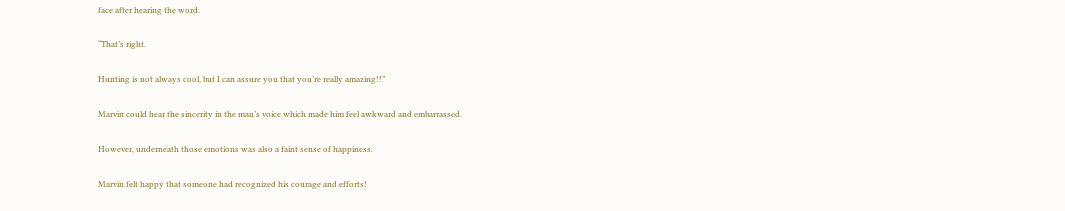face after hearing the word.

“That’s right.

Hunting is not always cool, but I can assure you that you’re really amazing!!”

Marvin could hear the sincerity in the man’s voice which made him feel awkward and embarrassed.

However, underneath those emotions was also a faint sense of happiness.

Marvin felt happy that someone had recognized his courage and efforts!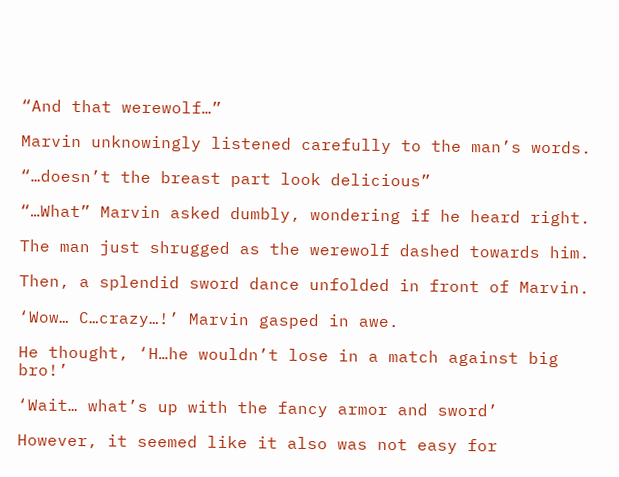“And that werewolf…”

Marvin unknowingly listened carefully to the man’s words.

“…doesn’t the breast part look delicious”

“…What” Marvin asked dumbly, wondering if he heard right.

The man just shrugged as the werewolf dashed towards him.

Then, a splendid sword dance unfolded in front of Marvin.

‘Wow… C…crazy…!’ Marvin gasped in awe.

He thought, ‘H…he wouldn’t lose in a match against big bro!’

‘Wait… what’s up with the fancy armor and sword’

However, it seemed like it also was not easy for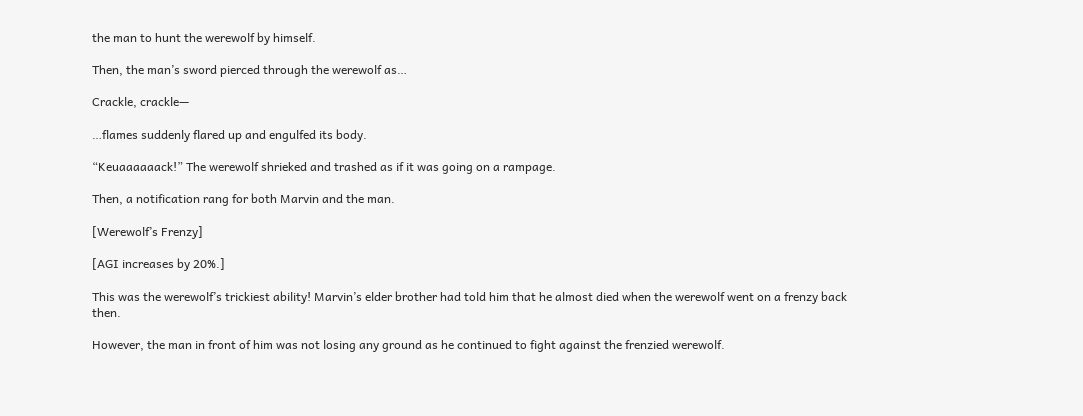the man to hunt the werewolf by himself.

Then, the man’s sword pierced through the werewolf as…

Crackle, crackle—

…flames suddenly flared up and engulfed its body.

“Keuaaaaaack!” The werewolf shrieked and trashed as if it was going on a rampage.

Then, a notification rang for both Marvin and the man.

[Werewolf’s Frenzy]

[AGI increases by 20%.]

This was the werewolf’s trickiest ability! Marvin’s elder brother had told him that he almost died when the werewolf went on a frenzy back then.

However, the man in front of him was not losing any ground as he continued to fight against the frenzied werewolf.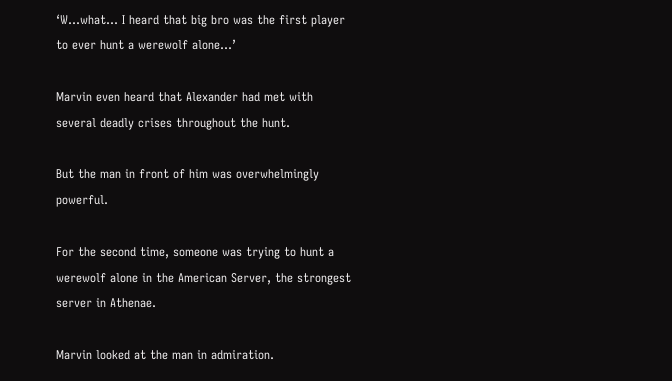‘W…what… I heard that big bro was the first player to ever hunt a werewolf alone…’

Marvin even heard that Alexander had met with several deadly crises throughout the hunt.

But the man in front of him was overwhelmingly powerful.

For the second time, someone was trying to hunt a werewolf alone in the American Server, the strongest server in Athenae.

Marvin looked at the man in admiration.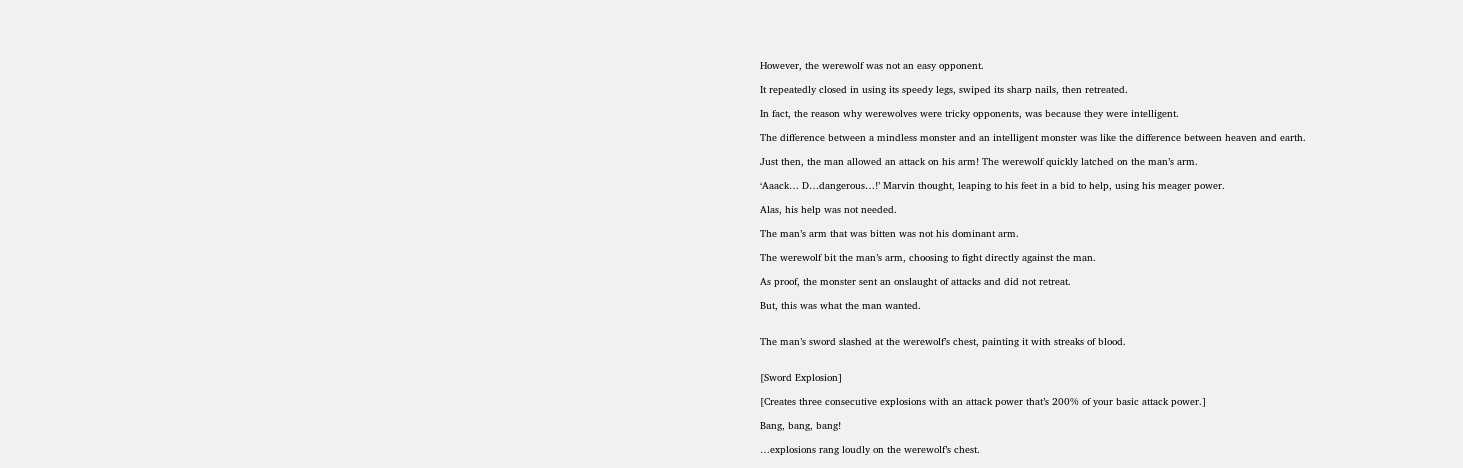However, the werewolf was not an easy opponent.

It repeatedly closed in using its speedy legs, swiped its sharp nails, then retreated.

In fact, the reason why werewolves were tricky opponents, was because they were intelligent.

The difference between a mindless monster and an intelligent monster was like the difference between heaven and earth.

Just then, the man allowed an attack on his arm! The werewolf quickly latched on the man’s arm.

‘Aaack… D…dangerous…!’ Marvin thought, leaping to his feet in a bid to help, using his meager power.

Alas, his help was not needed.

The man’s arm that was bitten was not his dominant arm.

The werewolf bit the man’s arm, choosing to fight directly against the man.

As proof, the monster sent an onslaught of attacks and did not retreat.

But, this was what the man wanted.


The man’s sword slashed at the werewolf’s chest, painting it with streaks of blood.


[Sword Explosion]

[Creates three consecutive explosions with an attack power that’s 200% of your basic attack power.]

Bang, bang, bang!

…explosions rang loudly on the werewolf’s chest.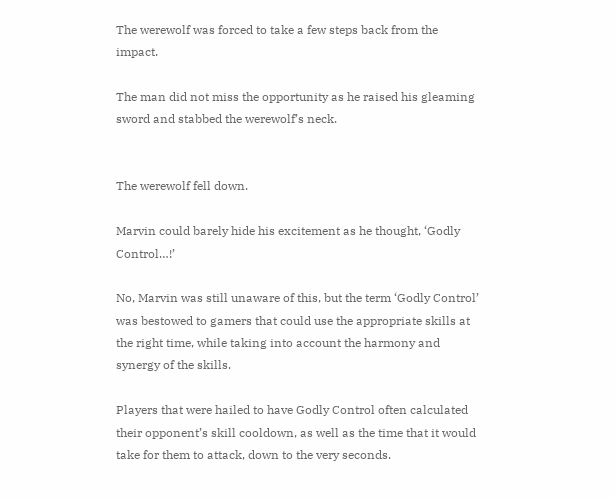The werewolf was forced to take a few steps back from the impact.

The man did not miss the opportunity as he raised his gleaming sword and stabbed the werewolf’s neck.


The werewolf fell down.

Marvin could barely hide his excitement as he thought, ‘Godly Control…!’

No, Marvin was still unaware of this, but the term ‘Godly Control’ was bestowed to gamers that could use the appropriate skills at the right time, while taking into account the harmony and synergy of the skills.

Players that were hailed to have Godly Control often calculated their opponent’s skill cooldown, as well as the time that it would take for them to attack, down to the very seconds.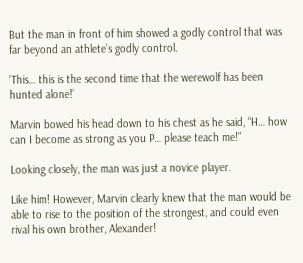But the man in front of him showed a godly control that was far beyond an athlete’s godly control.

‘This… this is the second time that the werewolf has been hunted alone!’

Marvin bowed his head down to his chest as he said, “H… how can I become as strong as you P… please teach me!”

Looking closely, the man was just a novice player.

Like him! However, Marvin clearly knew that the man would be able to rise to the position of the strongest, and could even rival his own brother, Alexander!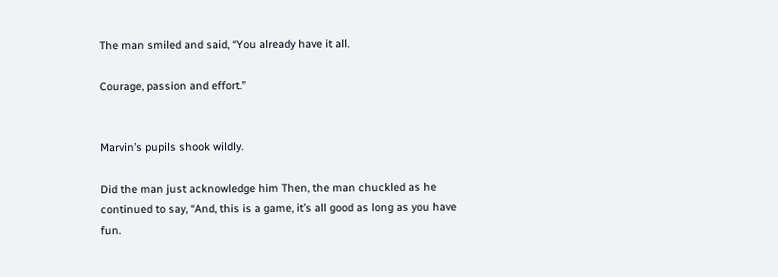The man smiled and said, “You already have it all.

Courage, passion and effort.”


Marvin’s pupils shook wildly.

Did the man just acknowledge him Then, the man chuckled as he continued to say, “And, this is a game, it’s all good as long as you have fun.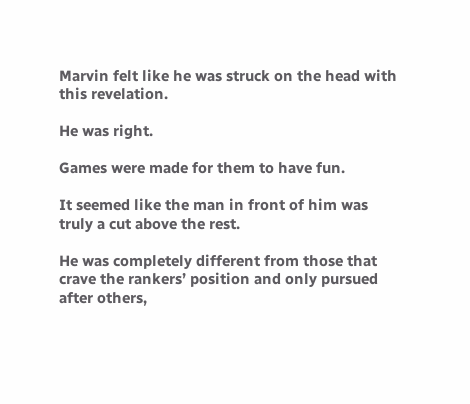Marvin felt like he was struck on the head with this revelation.

He was right.

Games were made for them to have fun.

It seemed like the man in front of him was truly a cut above the rest.

He was completely different from those that crave the rankers’ position and only pursued after others,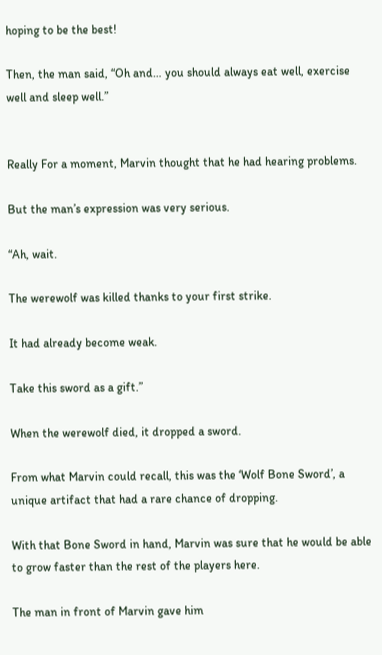hoping to be the best!

Then, the man said, “Oh and… you should always eat well, exercise well and sleep well.”


Really For a moment, Marvin thought that he had hearing problems.

But the man’s expression was very serious.

“Ah, wait.

The werewolf was killed thanks to your first strike.

It had already become weak.

Take this sword as a gift.”

When the werewolf died, it dropped a sword.

From what Marvin could recall, this was the ‘Wolf Bone Sword’, a unique artifact that had a rare chance of dropping.

With that Bone Sword in hand, Marvin was sure that he would be able to grow faster than the rest of the players here.

The man in front of Marvin gave him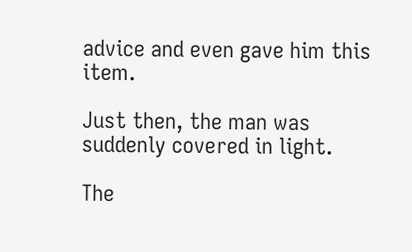advice and even gave him this item.

Just then, the man was suddenly covered in light.

The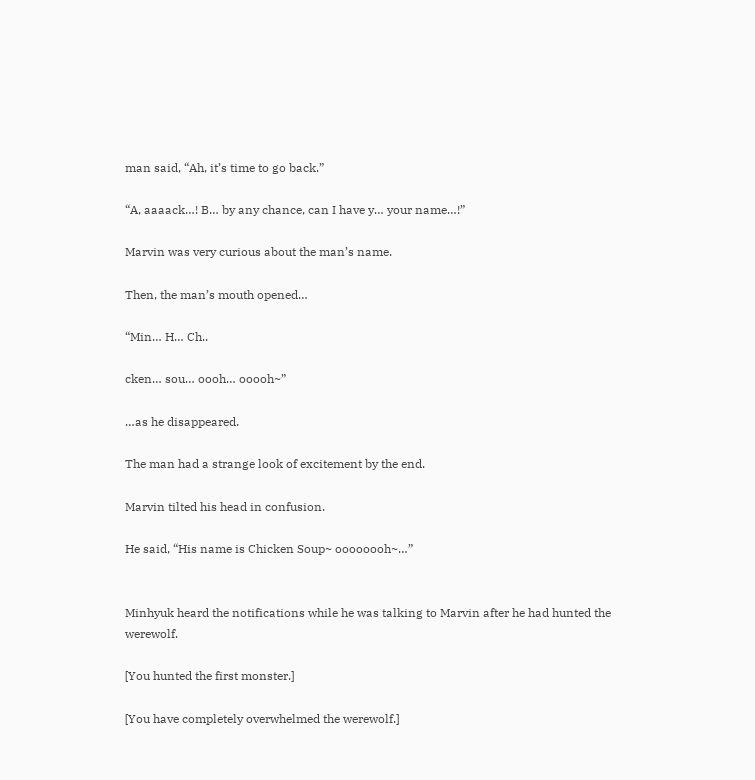man said, “Ah, it’s time to go back.”

“A, aaaack…! B… by any chance, can I have y… your name…!”

Marvin was very curious about the man’s name.

Then, the man’s mouth opened…

“Min… H… Ch..

cken… sou… oooh… ooooh~”

…as he disappeared.

The man had a strange look of excitement by the end.

Marvin tilted his head in confusion.

He said, “His name is Chicken Soup~ oooooooh~…”


Minhyuk heard the notifications while he was talking to Marvin after he had hunted the werewolf.

[You hunted the first monster.]

[You have completely overwhelmed the werewolf.]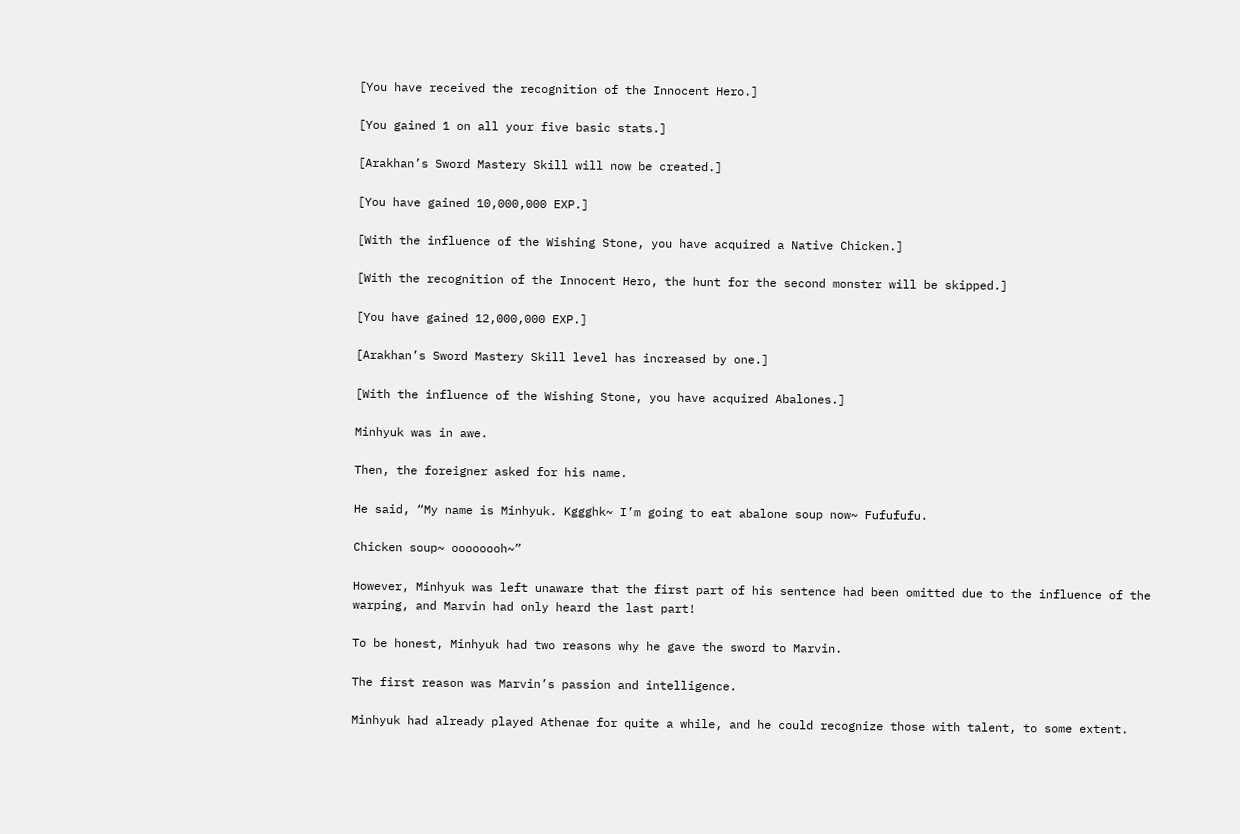[You have received the recognition of the Innocent Hero.]

[You gained 1 on all your five basic stats.]

[Arakhan’s Sword Mastery Skill will now be created.]

[You have gained 10,000,000 EXP.]

[With the influence of the Wishing Stone, you have acquired a Native Chicken.]

[With the recognition of the Innocent Hero, the hunt for the second monster will be skipped.]

[You have gained 12,000,000 EXP.]

[Arakhan’s Sword Mastery Skill level has increased by one.]

[With the influence of the Wishing Stone, you have acquired Abalones.]

Minhyuk was in awe.

Then, the foreigner asked for his name.

He said, “My name is Minhyuk. Kggghk~ I’m going to eat abalone soup now~ Fufufufu.

Chicken soup~ oooooooh~”

However, Minhyuk was left unaware that the first part of his sentence had been omitted due to the influence of the warping, and Marvin had only heard the last part!

To be honest, Minhyuk had two reasons why he gave the sword to Marvin.

The first reason was Marvin’s passion and intelligence.

Minhyuk had already played Athenae for quite a while, and he could recognize those with talent, to some extent.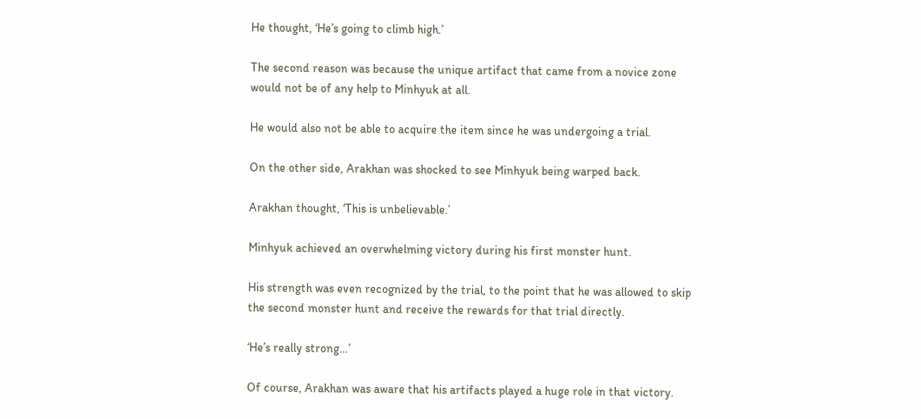He thought, ‘He’s going to climb high.’

The second reason was because the unique artifact that came from a novice zone would not be of any help to Minhyuk at all.

He would also not be able to acquire the item since he was undergoing a trial.

On the other side, Arakhan was shocked to see Minhyuk being warped back.

Arakhan thought, ‘This is unbelievable.’

Minhyuk achieved an overwhelming victory during his first monster hunt.

His strength was even recognized by the trial, to the point that he was allowed to skip the second monster hunt and receive the rewards for that trial directly.

‘He’s really strong…’

Of course, Arakhan was aware that his artifacts played a huge role in that victory.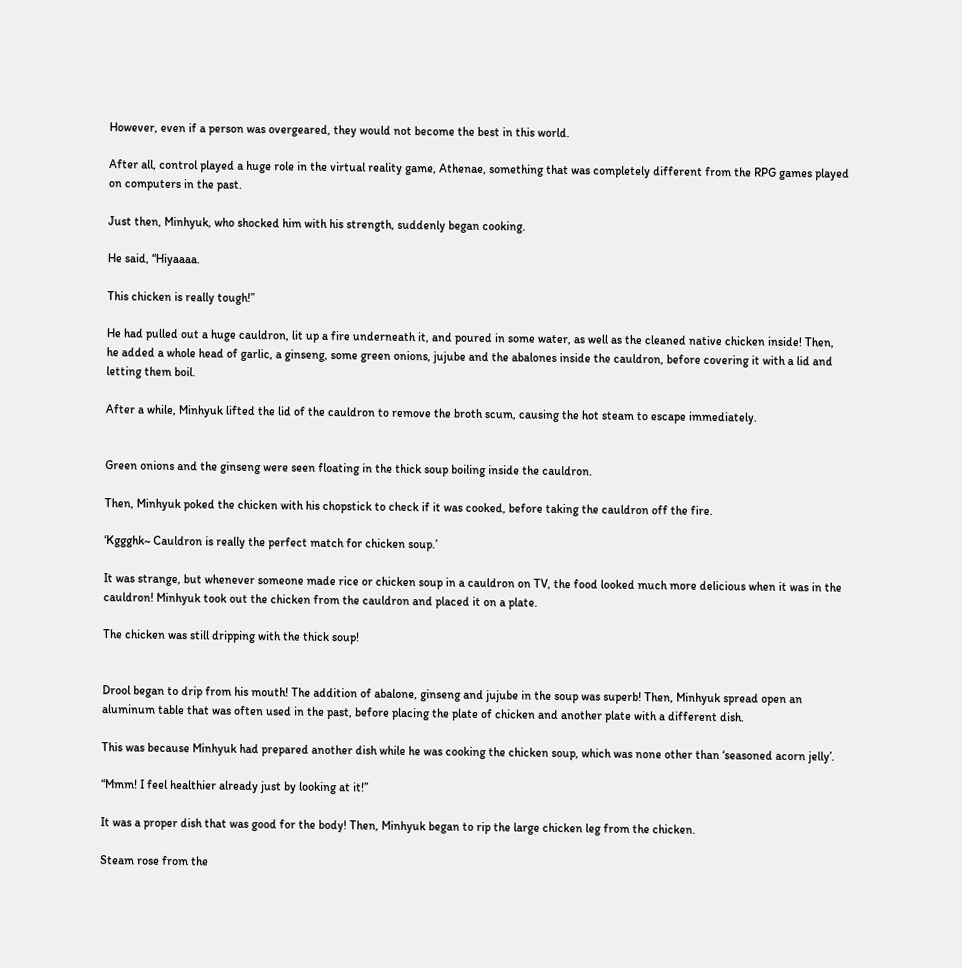However, even if a person was overgeared, they would not become the best in this world.

After all, control played a huge role in the virtual reality game, Athenae, something that was completely different from the RPG games played on computers in the past.

Just then, Minhyuk, who shocked him with his strength, suddenly began cooking.

He said, “Hiyaaaa.

This chicken is really tough!”

He had pulled out a huge cauldron, lit up a fire underneath it, and poured in some water, as well as the cleaned native chicken inside! Then, he added a whole head of garlic, a ginseng, some green onions, jujube and the abalones inside the cauldron, before covering it with a lid and letting them boil.

After a while, Minhyuk lifted the lid of the cauldron to remove the broth scum, causing the hot steam to escape immediately.


Green onions and the ginseng were seen floating in the thick soup boiling inside the cauldron.

Then, Minhyuk poked the chicken with his chopstick to check if it was cooked, before taking the cauldron off the fire.

‘Kggghk~ Cauldron is really the perfect match for chicken soup.’

It was strange, but whenever someone made rice or chicken soup in a cauldron on TV, the food looked much more delicious when it was in the cauldron! Minhyuk took out the chicken from the cauldron and placed it on a plate.

The chicken was still dripping with the thick soup!


Drool began to drip from his mouth! The addition of abalone, ginseng and jujube in the soup was superb! Then, Minhyuk spread open an aluminum table that was often used in the past, before placing the plate of chicken and another plate with a different dish.

This was because Minhyuk had prepared another dish while he was cooking the chicken soup, which was none other than ‘seasoned acorn jelly’.

“Mmm! I feel healthier already just by looking at it!”

It was a proper dish that was good for the body! Then, Minhyuk began to rip the large chicken leg from the chicken.

Steam rose from the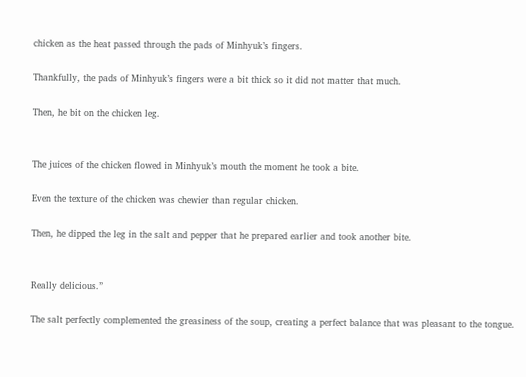chicken as the heat passed through the pads of Minhyuk’s fingers.

Thankfully, the pads of Minhyuk’s fingers were a bit thick so it did not matter that much.

Then, he bit on the chicken leg.


The juices of the chicken flowed in Minhyuk’s mouth the moment he took a bite.

Even the texture of the chicken was chewier than regular chicken.

Then, he dipped the leg in the salt and pepper that he prepared earlier and took another bite.


Really delicious.”

The salt perfectly complemented the greasiness of the soup, creating a perfect balance that was pleasant to the tongue.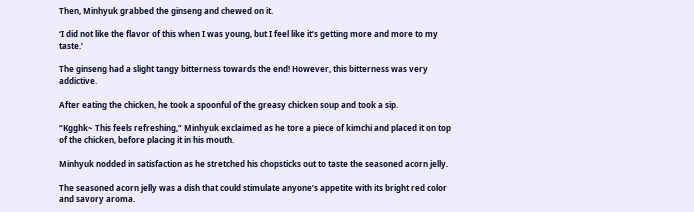Then, Minhyuk grabbed the ginseng and chewed on it.

‘I did not like the flavor of this when I was young, but I feel like it’s getting more and more to my taste.’

The ginseng had a slight tangy bitterness towards the end! However, this bitterness was very addictive.

After eating the chicken, he took a spoonful of the greasy chicken soup and took a sip.

“Kgghk~ This feels refreshing,” Minhyuk exclaimed as he tore a piece of kimchi and placed it on top of the chicken, before placing it in his mouth.

Minhyuk nodded in satisfaction as he stretched his chopsticks out to taste the seasoned acorn jelly.

The seasoned acorn jelly was a dish that could stimulate anyone’s appetite with its bright red color and savory aroma.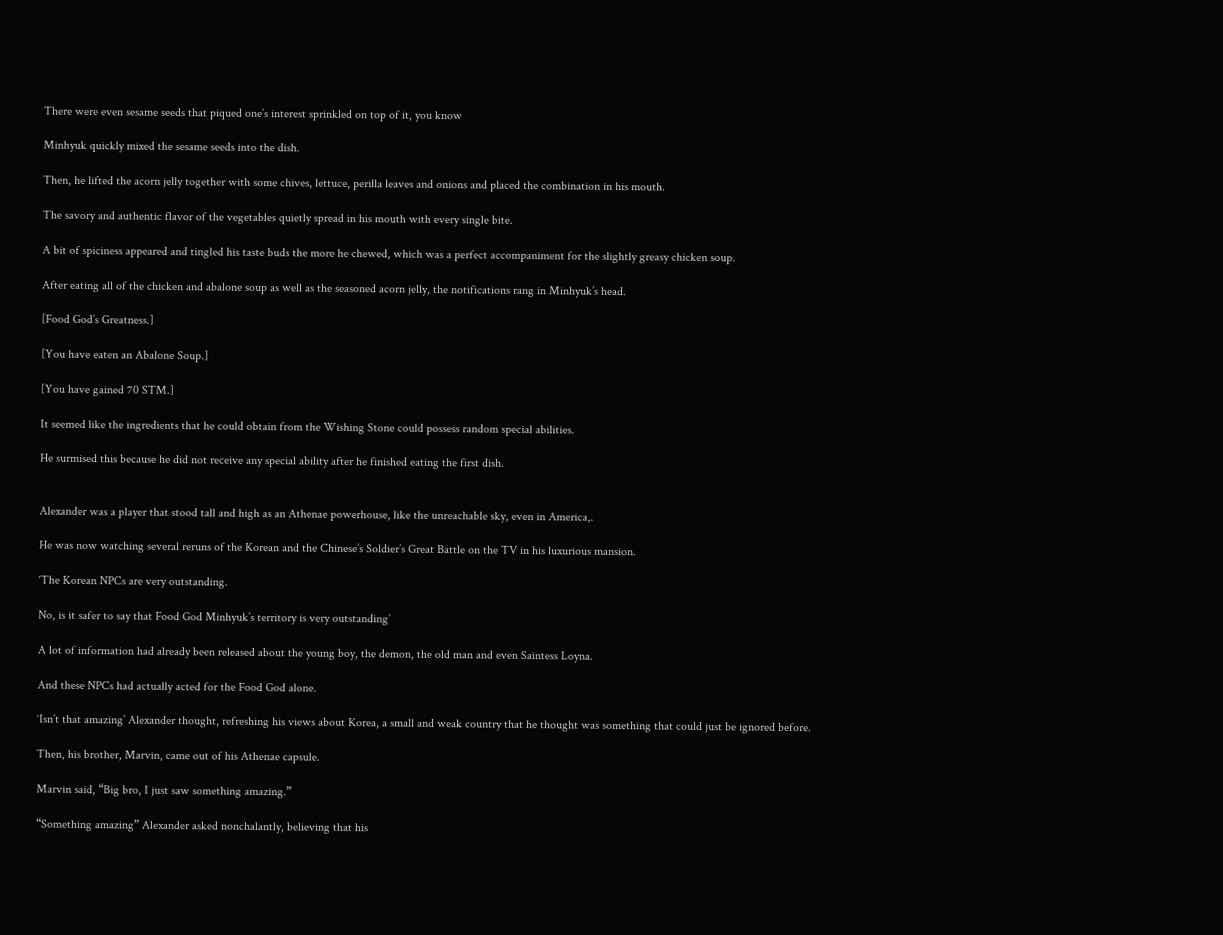There were even sesame seeds that piqued one’s interest sprinkled on top of it, you know

Minhyuk quickly mixed the sesame seeds into the dish.

Then, he lifted the acorn jelly together with some chives, lettuce, perilla leaves and onions and placed the combination in his mouth.

The savory and authentic flavor of the vegetables quietly spread in his mouth with every single bite.

A bit of spiciness appeared and tingled his taste buds the more he chewed, which was a perfect accompaniment for the slightly greasy chicken soup.

After eating all of the chicken and abalone soup as well as the seasoned acorn jelly, the notifications rang in Minhyuk’s head.

[Food God’s Greatness.]

[You have eaten an Abalone Soup.]

[You have gained 70 STM.]

It seemed like the ingredients that he could obtain from the Wishing Stone could possess random special abilities.

He surmised this because he did not receive any special ability after he finished eating the first dish.


Alexander was a player that stood tall and high as an Athenae powerhouse, like the unreachable sky, even in America,.

He was now watching several reruns of the Korean and the Chinese’s Soldier’s Great Battle on the TV in his luxurious mansion.

‘The Korean NPCs are very outstanding.

No, is it safer to say that Food God Minhyuk’s territory is very outstanding’

A lot of information had already been released about the young boy, the demon, the old man and even Saintess Loyna.

And these NPCs had actually acted for the Food God alone.

‘Isn’t that amazing’ Alexander thought, refreshing his views about Korea, a small and weak country that he thought was something that could just be ignored before.

Then, his brother, Marvin, came out of his Athenae capsule.

Marvin said, “Big bro, I just saw something amazing.”

“Something amazing” Alexander asked nonchalantly, believing that his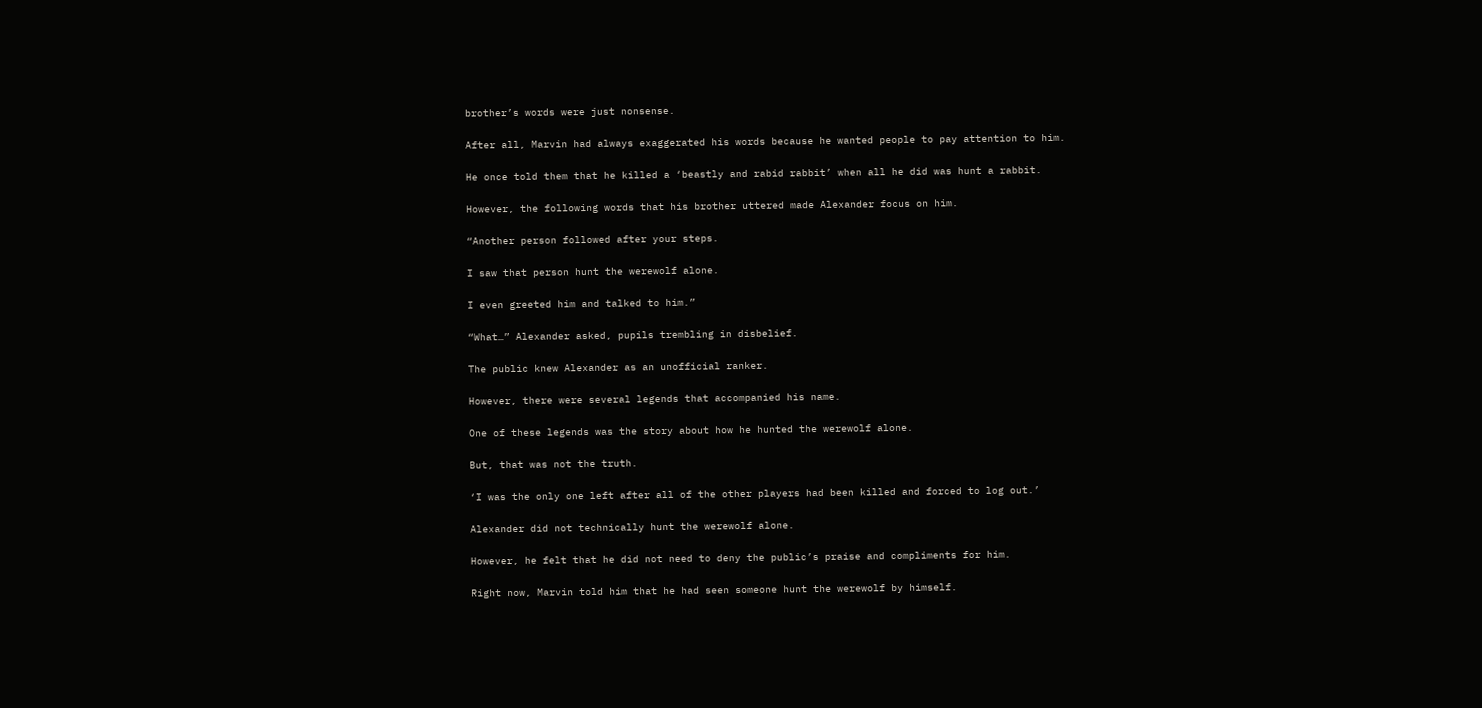brother’s words were just nonsense.

After all, Marvin had always exaggerated his words because he wanted people to pay attention to him.

He once told them that he killed a ‘beastly and rabid rabbit’ when all he did was hunt a rabbit.

However, the following words that his brother uttered made Alexander focus on him.

“Another person followed after your steps.

I saw that person hunt the werewolf alone.

I even greeted him and talked to him.”

“What…” Alexander asked, pupils trembling in disbelief.

The public knew Alexander as an unofficial ranker.

However, there were several legends that accompanied his name.

One of these legends was the story about how he hunted the werewolf alone.

But, that was not the truth.

‘I was the only one left after all of the other players had been killed and forced to log out.’

Alexander did not technically hunt the werewolf alone.

However, he felt that he did not need to deny the public’s praise and compliments for him.

Right now, Marvin told him that he had seen someone hunt the werewolf by himself.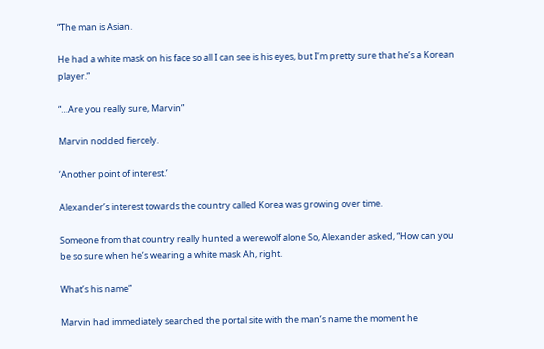“The man is Asian.

He had a white mask on his face so all I can see is his eyes, but I’m pretty sure that he’s a Korean player.”

“…Are you really sure, Marvin”

Marvin nodded fiercely.

‘Another point of interest.’

Alexander’s interest towards the country called Korea was growing over time.

Someone from that country really hunted a werewolf alone So, Alexander asked, “How can you be so sure when he’s wearing a white mask Ah, right.

What’s his name”

Marvin had immediately searched the portal site with the man’s name the moment he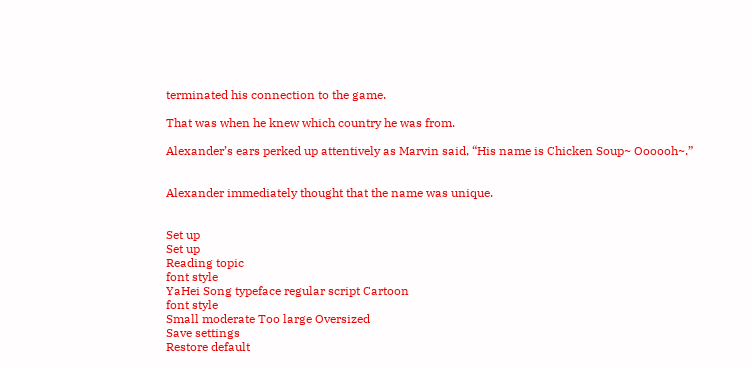terminated his connection to the game.

That was when he knew which country he was from.

Alexander’s ears perked up attentively as Marvin said, “His name is Chicken Soup~ Oooooh~.”


Alexander immediately thought that the name was unique.


Set up
Set up
Reading topic
font style
YaHei Song typeface regular script Cartoon
font style
Small moderate Too large Oversized
Save settings
Restore default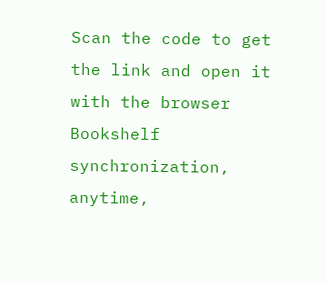Scan the code to get the link and open it with the browser
Bookshelf synchronization, anytime,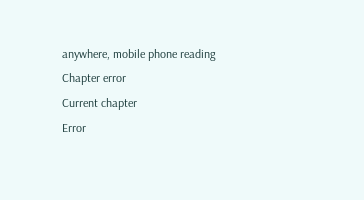anywhere, mobile phone reading
Chapter error
Current chapter
Error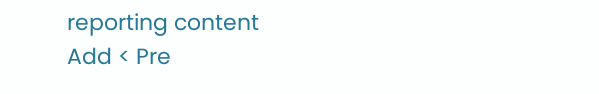reporting content
Add < Pre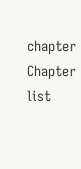chapter Chapter list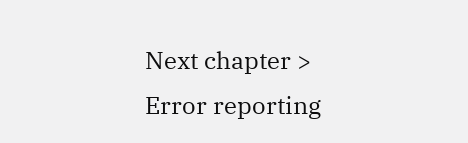Next chapter > Error reporting